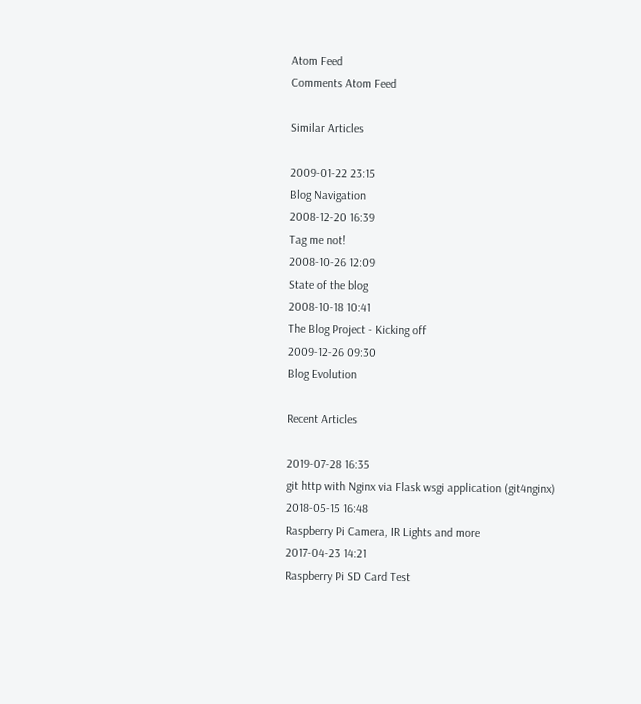Atom Feed
Comments Atom Feed

Similar Articles

2009-01-22 23:15
Blog Navigation
2008-12-20 16:39
Tag me not!
2008-10-26 12:09
State of the blog
2008-10-18 10:41
The Blog Project - Kicking off
2009-12-26 09:30
Blog Evolution

Recent Articles

2019-07-28 16:35
git http with Nginx via Flask wsgi application (git4nginx)
2018-05-15 16:48
Raspberry Pi Camera, IR Lights and more
2017-04-23 14:21
Raspberry Pi SD Card Test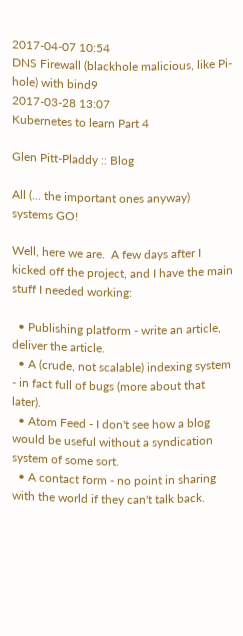2017-04-07 10:54
DNS Firewall (blackhole malicious, like Pi-hole) with bind9
2017-03-28 13:07
Kubernetes to learn Part 4

Glen Pitt-Pladdy :: Blog

All (... the important ones anyway) systems GO!

Well, here we are.  A few days after I kicked off the project, and I have the main stuff I needed working:

  • Publishing platform - write an article, deliver the article.
  • A (crude, not scalable) indexing system - in fact full of bugs (more about that later).
  • Atom Feed - I don't see how a blog would be useful without a syndication system of some sort.
  • A contact form - no point in sharing with the world if they can't talk back.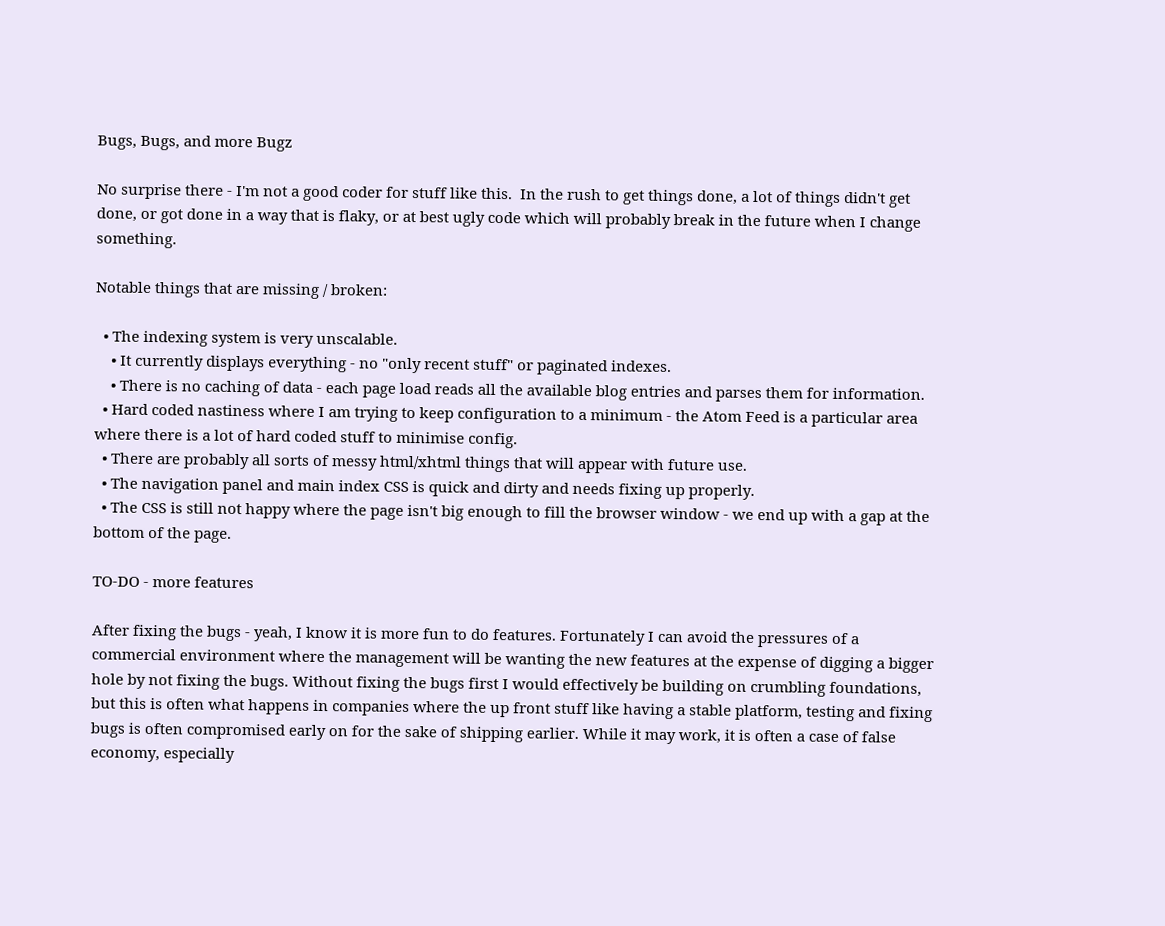Bugs, Bugs, and more Bugz

No surprise there - I'm not a good coder for stuff like this.  In the rush to get things done, a lot of things didn't get done, or got done in a way that is flaky, or at best ugly code which will probably break in the future when I change something.

Notable things that are missing / broken:

  • The indexing system is very unscalable.
    • It currently displays everything - no "only recent stuff" or paginated indexes.
    • There is no caching of data - each page load reads all the available blog entries and parses them for information.
  • Hard coded nastiness where I am trying to keep configuration to a minimum - the Atom Feed is a particular area where there is a lot of hard coded stuff to minimise config.
  • There are probably all sorts of messy html/xhtml things that will appear with future use.
  • The navigation panel and main index CSS is quick and dirty and needs fixing up properly.
  • The CSS is still not happy where the page isn't big enough to fill the browser window - we end up with a gap at the bottom of the page.

TO-DO - more features

After fixing the bugs - yeah, I know it is more fun to do features. Fortunately I can avoid the pressures of a commercial environment where the management will be wanting the new features at the expense of digging a bigger hole by not fixing the bugs. Without fixing the bugs first I would effectively be building on crumbling foundations, but this is often what happens in companies where the up front stuff like having a stable platform, testing and fixing bugs is often compromised early on for the sake of shipping earlier. While it may work, it is often a case of false economy, especially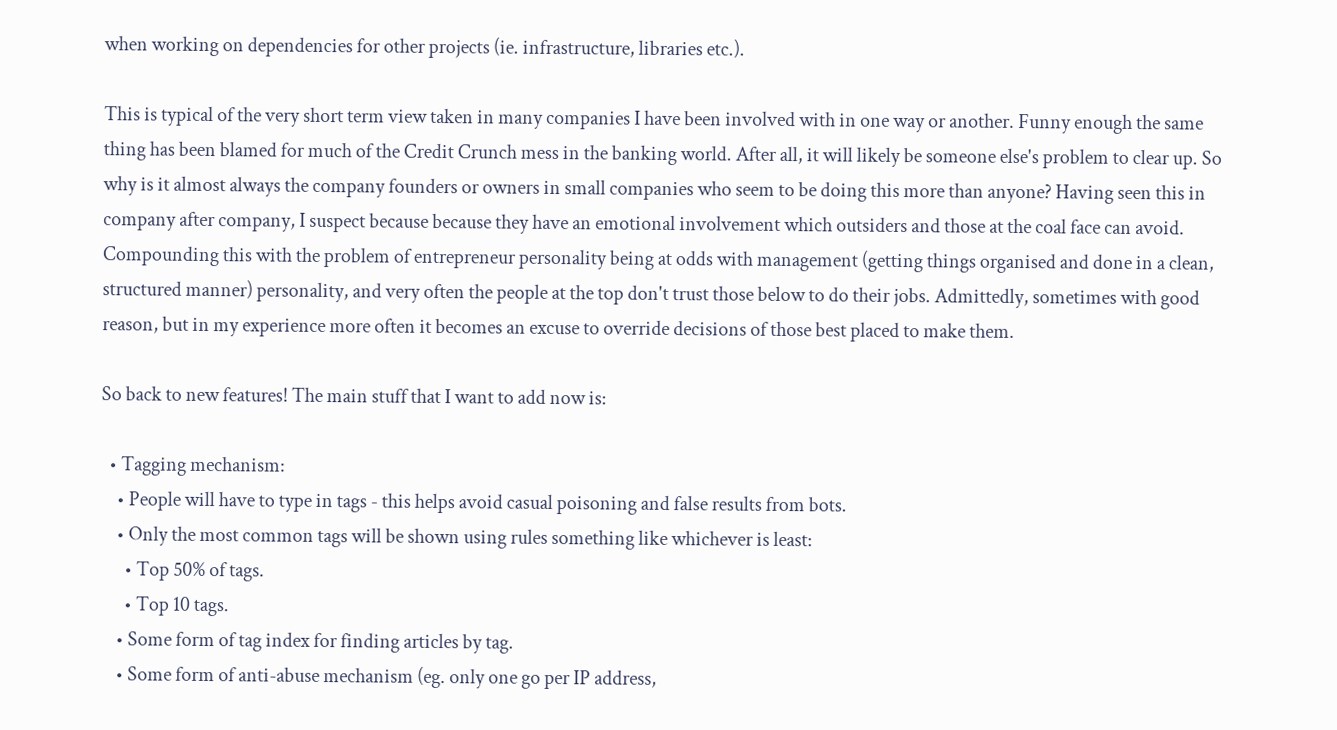when working on dependencies for other projects (ie. infrastructure, libraries etc.).

This is typical of the very short term view taken in many companies I have been involved with in one way or another. Funny enough the same thing has been blamed for much of the Credit Crunch mess in the banking world. After all, it will likely be someone else's problem to clear up. So why is it almost always the company founders or owners in small companies who seem to be doing this more than anyone? Having seen this in company after company, I suspect because because they have an emotional involvement which outsiders and those at the coal face can avoid. Compounding this with the problem of entrepreneur personality being at odds with management (getting things organised and done in a clean, structured manner) personality, and very often the people at the top don't trust those below to do their jobs. Admittedly, sometimes with good reason, but in my experience more often it becomes an excuse to override decisions of those best placed to make them.

So back to new features! The main stuff that I want to add now is:

  • Tagging mechanism:
    • People will have to type in tags - this helps avoid casual poisoning and false results from bots.
    • Only the most common tags will be shown using rules something like whichever is least:
      • Top 50% of tags.
      • Top 10 tags.
    • Some form of tag index for finding articles by tag.
    • Some form of anti-abuse mechanism (eg. only one go per IP address,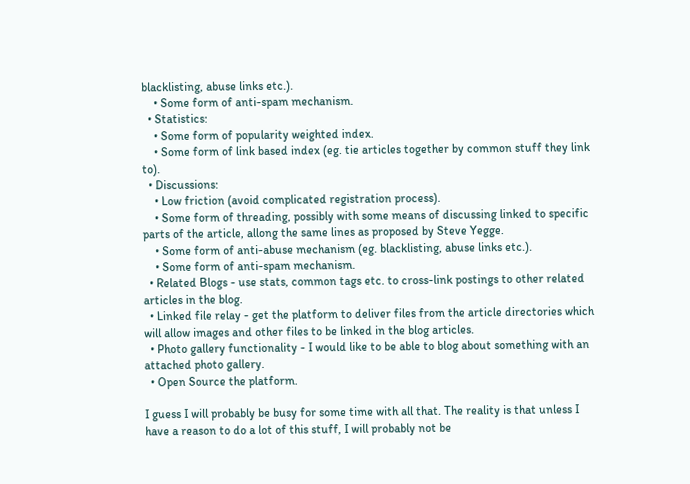blacklisting, abuse links etc.).
    • Some form of anti-spam mechanism.
  • Statistics:
    • Some form of popularity weighted index.
    • Some form of link based index (eg. tie articles together by common stuff they link to).
  • Discussions:
    • Low friction (avoid complicated registration process).
    • Some form of threading, possibly with some means of discussing linked to specific parts of the article, allong the same lines as proposed by Steve Yegge.
    • Some form of anti-abuse mechanism (eg. blacklisting, abuse links etc.).
    • Some form of anti-spam mechanism.
  • Related Blogs - use stats, common tags etc. to cross-link postings to other related articles in the blog.
  • Linked file relay - get the platform to deliver files from the article directories which will allow images and other files to be linked in the blog articles.
  • Photo gallery functionality - I would like to be able to blog about something with an attached photo gallery.
  • Open Source the platform.

I guess I will probably be busy for some time with all that. The reality is that unless I have a reason to do a lot of this stuff, I will probably not be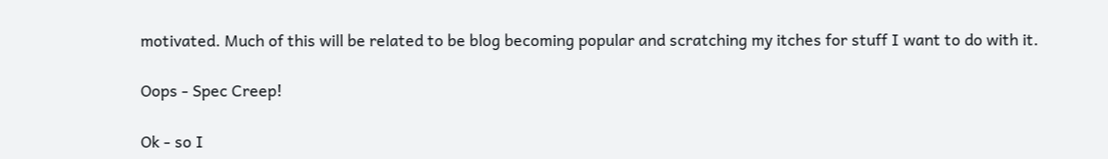motivated. Much of this will be related to be blog becoming popular and scratching my itches for stuff I want to do with it.

Oops - Spec Creep!

Ok - so I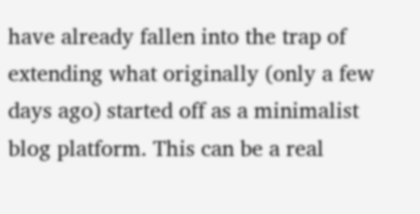have already fallen into the trap of extending what originally (only a few days ago) started off as a minimalist blog platform. This can be a real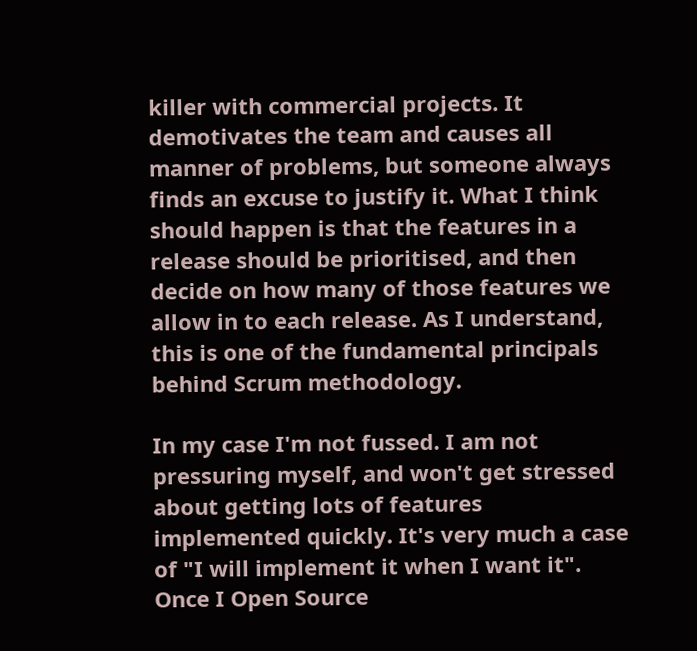killer with commercial projects. It demotivates the team and causes all manner of problems, but someone always finds an excuse to justify it. What I think should happen is that the features in a release should be prioritised, and then decide on how many of those features we allow in to each release. As I understand, this is one of the fundamental principals behind Scrum methodology.

In my case I'm not fussed. I am not pressuring myself, and won't get stressed about getting lots of features implemented quickly. It's very much a case of "I will implement it when I want it". Once I Open Source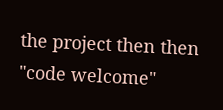the project then then "code welcome"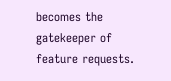becomes the gatekeeper of feature requests.